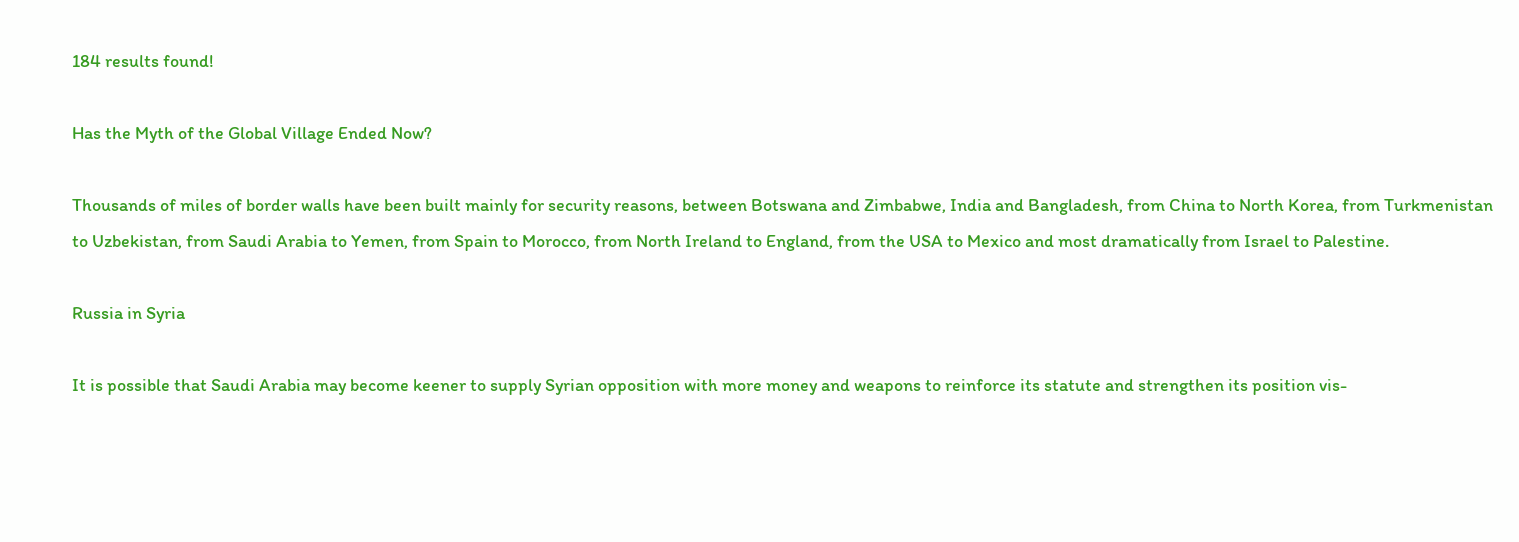184 results found!

Has the Myth of the Global Village Ended Now?

Thousands of miles of border walls have been built mainly for security reasons, between Botswana and Zimbabwe, India and Bangladesh, from China to North Korea, from Turkmenistan to Uzbekistan, from Saudi Arabia to Yemen, from Spain to Morocco, from North Ireland to England, from the USA to Mexico and most dramatically from Israel to Palestine.

Russia in Syria

It is possible that Saudi Arabia may become keener to supply Syrian opposition with more money and weapons to reinforce its statute and strengthen its position vis-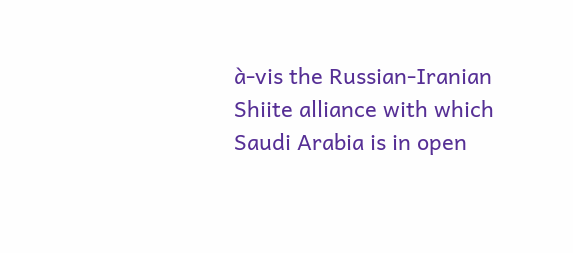à-vis the Russian-Iranian Shiite alliance with which Saudi Arabia is in open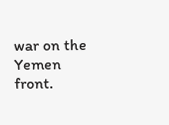war on the Yemen front.